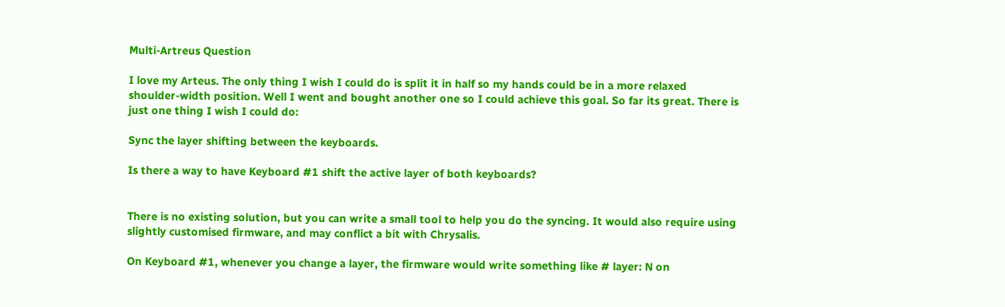Multi-Artreus Question

I love my Arteus. The only thing I wish I could do is split it in half so my hands could be in a more relaxed shoulder-width position. Well I went and bought another one so I could achieve this goal. So far its great. There is just one thing I wish I could do:

Sync the layer shifting between the keyboards.

Is there a way to have Keyboard #1 shift the active layer of both keyboards?


There is no existing solution, but you can write a small tool to help you do the syncing. It would also require using slightly customised firmware, and may conflict a bit with Chrysalis.

On Keyboard #1, whenever you change a layer, the firmware would write something like # layer: N on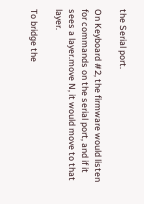the Serial port.

On Keyboard #2, the firmware would listen for commands on the serial port, and if it sees a layer.move N, it would move to that layer.

To bridge the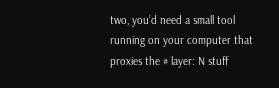two, you’d need a small tool running on your computer that proxies the # layer: N stuff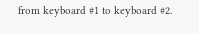from keyboard #1 to keyboard #2.